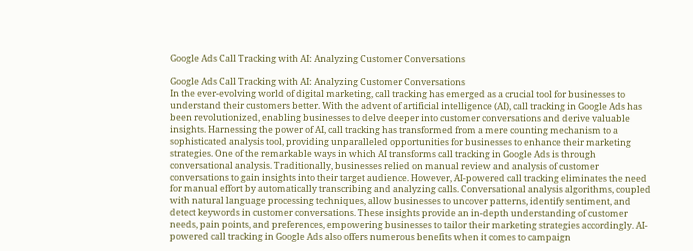Google Ads Call Tracking with AI: Analyzing Customer Conversations

Google Ads Call Tracking with AI: Analyzing Customer Conversations
In the ever-evolving world of digital marketing, call tracking has emerged as a crucial tool for businesses to understand their customers better. With the advent of artificial intelligence (AI), call tracking in Google Ads has been revolutionized, enabling businesses to delve deeper into customer conversations and derive valuable insights. Harnessing the power of AI, call tracking has transformed from a mere counting mechanism to a sophisticated analysis tool, providing unparalleled opportunities for businesses to enhance their marketing strategies. One of the remarkable ways in which AI transforms call tracking in Google Ads is through conversational analysis. Traditionally, businesses relied on manual review and analysis of customer conversations to gain insights into their target audience. However, AI-powered call tracking eliminates the need for manual effort by automatically transcribing and analyzing calls. Conversational analysis algorithms, coupled with natural language processing techniques, allow businesses to uncover patterns, identify sentiment, and detect keywords in customer conversations. These insights provide an in-depth understanding of customer needs, pain points, and preferences, empowering businesses to tailor their marketing strategies accordingly. AI-powered call tracking in Google Ads also offers numerous benefits when it comes to campaign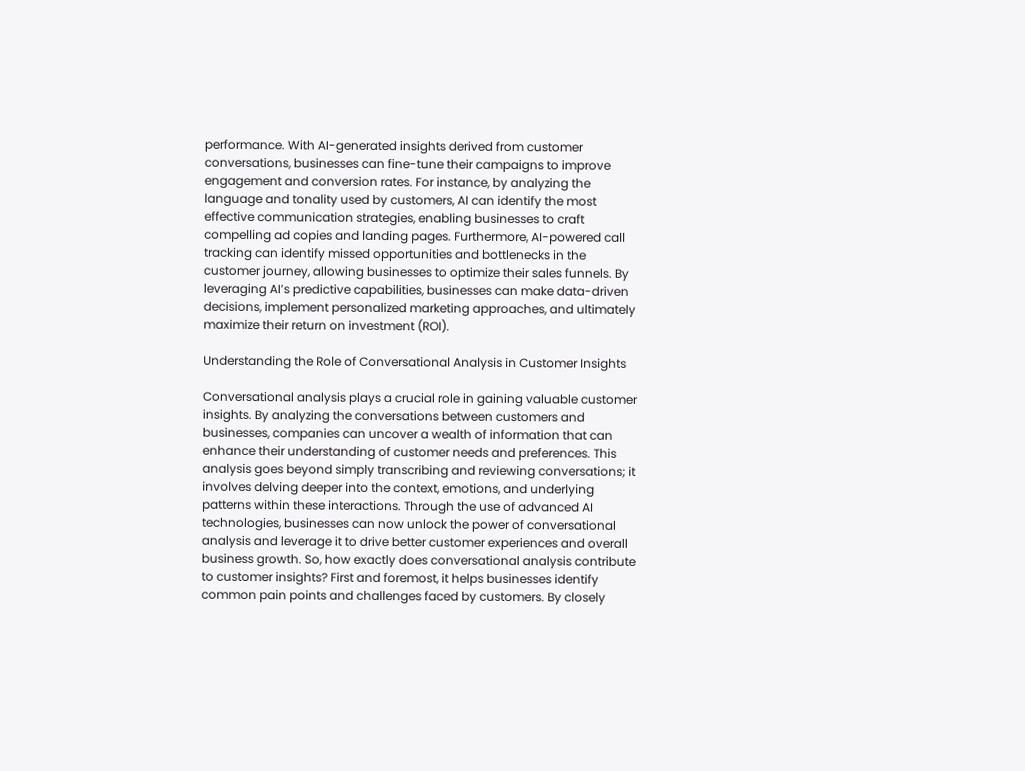performance. With AI-generated insights derived from customer conversations, businesses can fine-tune their campaigns to improve engagement and conversion rates. For instance, by analyzing the language and tonality used by customers, AI can identify the most effective communication strategies, enabling businesses to craft compelling ad copies and landing pages. Furthermore, AI-powered call tracking can identify missed opportunities and bottlenecks in the customer journey, allowing businesses to optimize their sales funnels. By leveraging AI’s predictive capabilities, businesses can make data-driven decisions, implement personalized marketing approaches, and ultimately maximize their return on investment (ROI).

Understanding the Role of Conversational Analysis in Customer Insights

Conversational analysis plays a crucial role in gaining valuable customer insights. By analyzing the conversations between customers and businesses, companies can uncover a wealth of information that can enhance their understanding of customer needs and preferences. This analysis goes beyond simply transcribing and reviewing conversations; it involves delving deeper into the context, emotions, and underlying patterns within these interactions. Through the use of advanced AI technologies, businesses can now unlock the power of conversational analysis and leverage it to drive better customer experiences and overall business growth. So, how exactly does conversational analysis contribute to customer insights? First and foremost, it helps businesses identify common pain points and challenges faced by customers. By closely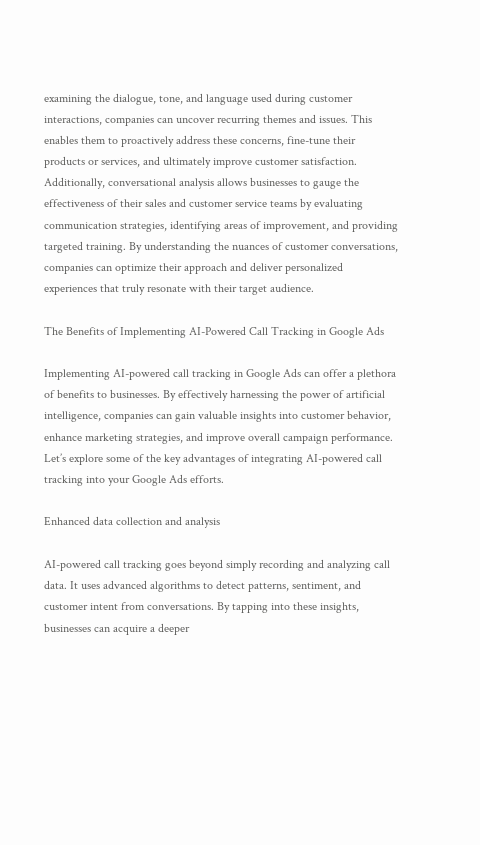examining the dialogue, tone, and language used during customer interactions, companies can uncover recurring themes and issues. This enables them to proactively address these concerns, fine-tune their products or services, and ultimately improve customer satisfaction. Additionally, conversational analysis allows businesses to gauge the effectiveness of their sales and customer service teams by evaluating communication strategies, identifying areas of improvement, and providing targeted training. By understanding the nuances of customer conversations, companies can optimize their approach and deliver personalized experiences that truly resonate with their target audience.

The Benefits of Implementing AI-Powered Call Tracking in Google Ads

Implementing AI-powered call tracking in Google Ads can offer a plethora of benefits to businesses. By effectively harnessing the power of artificial intelligence, companies can gain valuable insights into customer behavior, enhance marketing strategies, and improve overall campaign performance. Let’s explore some of the key advantages of integrating AI-powered call tracking into your Google Ads efforts.

Enhanced data collection and analysis

AI-powered call tracking goes beyond simply recording and analyzing call data. It uses advanced algorithms to detect patterns, sentiment, and customer intent from conversations. By tapping into these insights, businesses can acquire a deeper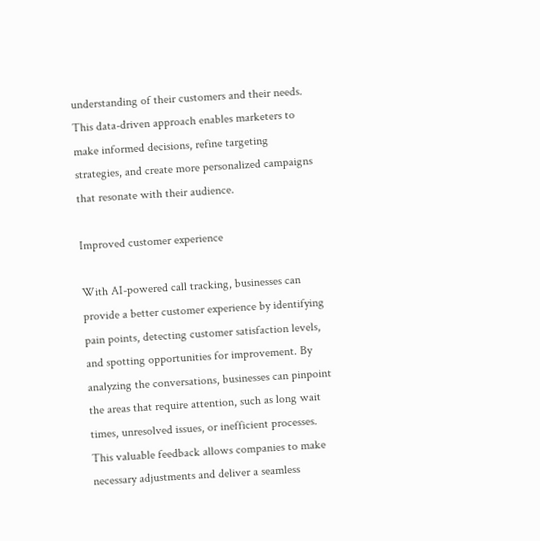understanding of their customers and their needs. This data-driven approach enables marketers to make informed decisions, refine targeting strategies, and create more personalized campaigns that resonate with their audience.

Improved customer experience

With AI-powered call tracking, businesses can provide a better customer experience by identifying pain points, detecting customer satisfaction levels, and spotting opportunities for improvement. By analyzing the conversations, businesses can pinpoint the areas that require attention, such as long wait times, unresolved issues, or inefficient processes. This valuable feedback allows companies to make necessary adjustments and deliver a seamless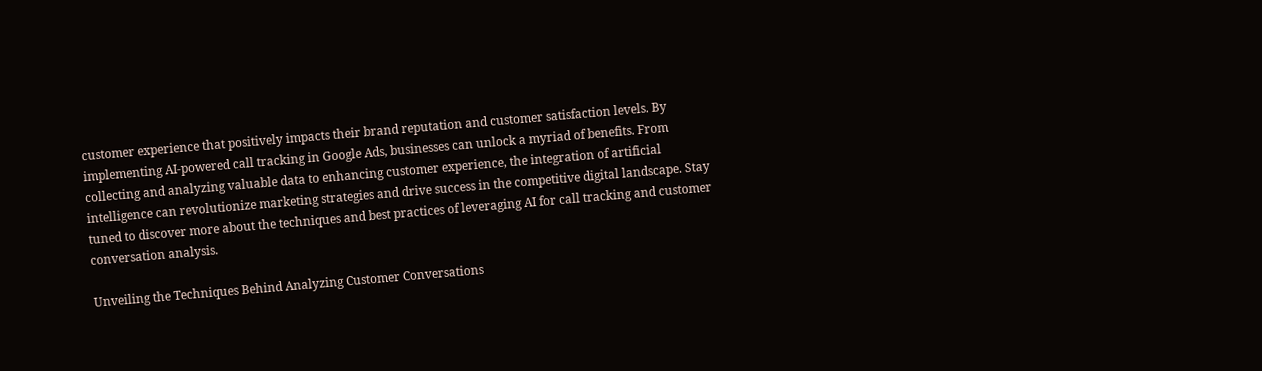customer experience that positively impacts their brand reputation and customer satisfaction levels. By implementing AI-powered call tracking in Google Ads, businesses can unlock a myriad of benefits. From collecting and analyzing valuable data to enhancing customer experience, the integration of artificial intelligence can revolutionize marketing strategies and drive success in the competitive digital landscape. Stay tuned to discover more about the techniques and best practices of leveraging AI for call tracking and customer conversation analysis.

Unveiling the Techniques Behind Analyzing Customer Conversations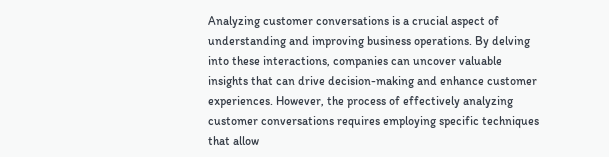Analyzing customer conversations is a crucial aspect of understanding and improving business operations. By delving into these interactions, companies can uncover valuable insights that can drive decision-making and enhance customer experiences. However, the process of effectively analyzing customer conversations requires employing specific techniques that allow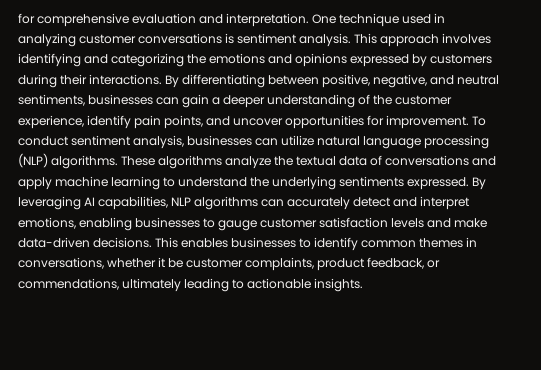for comprehensive evaluation and interpretation. One technique used in analyzing customer conversations is sentiment analysis. This approach involves identifying and categorizing the emotions and opinions expressed by customers during their interactions. By differentiating between positive, negative, and neutral sentiments, businesses can gain a deeper understanding of the customer experience, identify pain points, and uncover opportunities for improvement. To conduct sentiment analysis, businesses can utilize natural language processing (NLP) algorithms. These algorithms analyze the textual data of conversations and apply machine learning to understand the underlying sentiments expressed. By leveraging AI capabilities, NLP algorithms can accurately detect and interpret emotions, enabling businesses to gauge customer satisfaction levels and make data-driven decisions. This enables businesses to identify common themes in conversations, whether it be customer complaints, product feedback, or commendations, ultimately leading to actionable insights.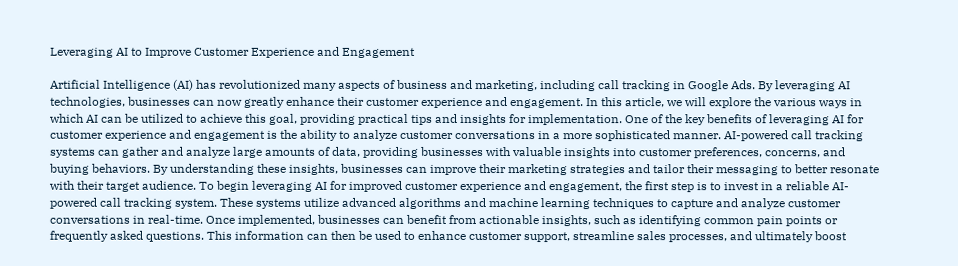Leveraging AI to Improve Customer Experience and Engagement

Artificial Intelligence (AI) has revolutionized many aspects of business and marketing, including call tracking in Google Ads. By leveraging AI technologies, businesses can now greatly enhance their customer experience and engagement. In this article, we will explore the various ways in which AI can be utilized to achieve this goal, providing practical tips and insights for implementation. One of the key benefits of leveraging AI for customer experience and engagement is the ability to analyze customer conversations in a more sophisticated manner. AI-powered call tracking systems can gather and analyze large amounts of data, providing businesses with valuable insights into customer preferences, concerns, and buying behaviors. By understanding these insights, businesses can improve their marketing strategies and tailor their messaging to better resonate with their target audience. To begin leveraging AI for improved customer experience and engagement, the first step is to invest in a reliable AI-powered call tracking system. These systems utilize advanced algorithms and machine learning techniques to capture and analyze customer conversations in real-time. Once implemented, businesses can benefit from actionable insights, such as identifying common pain points or frequently asked questions. This information can then be used to enhance customer support, streamline sales processes, and ultimately boost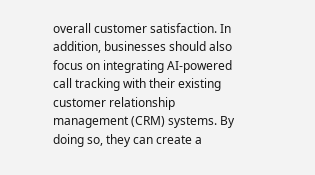overall customer satisfaction. In addition, businesses should also focus on integrating AI-powered call tracking with their existing customer relationship management (CRM) systems. By doing so, they can create a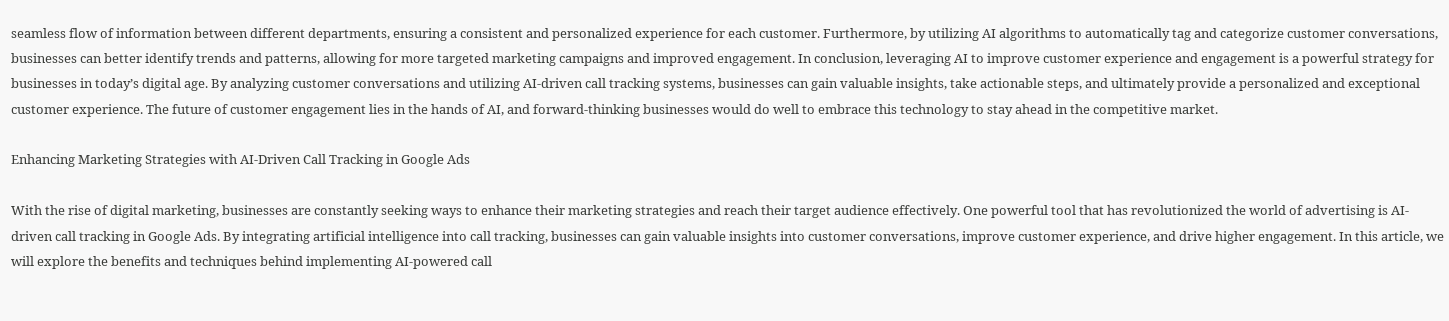seamless flow of information between different departments, ensuring a consistent and personalized experience for each customer. Furthermore, by utilizing AI algorithms to automatically tag and categorize customer conversations, businesses can better identify trends and patterns, allowing for more targeted marketing campaigns and improved engagement. In conclusion, leveraging AI to improve customer experience and engagement is a powerful strategy for businesses in today’s digital age. By analyzing customer conversations and utilizing AI-driven call tracking systems, businesses can gain valuable insights, take actionable steps, and ultimately provide a personalized and exceptional customer experience. The future of customer engagement lies in the hands of AI, and forward-thinking businesses would do well to embrace this technology to stay ahead in the competitive market.

Enhancing Marketing Strategies with AI-Driven Call Tracking in Google Ads

With the rise of digital marketing, businesses are constantly seeking ways to enhance their marketing strategies and reach their target audience effectively. One powerful tool that has revolutionized the world of advertising is AI-driven call tracking in Google Ads. By integrating artificial intelligence into call tracking, businesses can gain valuable insights into customer conversations, improve customer experience, and drive higher engagement. In this article, we will explore the benefits and techniques behind implementing AI-powered call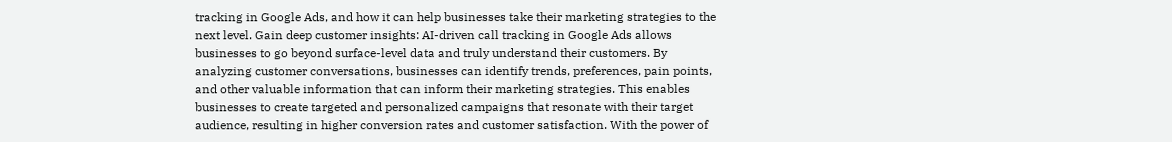tracking in Google Ads, and how it can help businesses take their marketing strategies to the next level. Gain deep customer insights: AI-driven call tracking in Google Ads allows businesses to go beyond surface-level data and truly understand their customers. By analyzing customer conversations, businesses can identify trends, preferences, pain points, and other valuable information that can inform their marketing strategies. This enables businesses to create targeted and personalized campaigns that resonate with their target audience, resulting in higher conversion rates and customer satisfaction. With the power of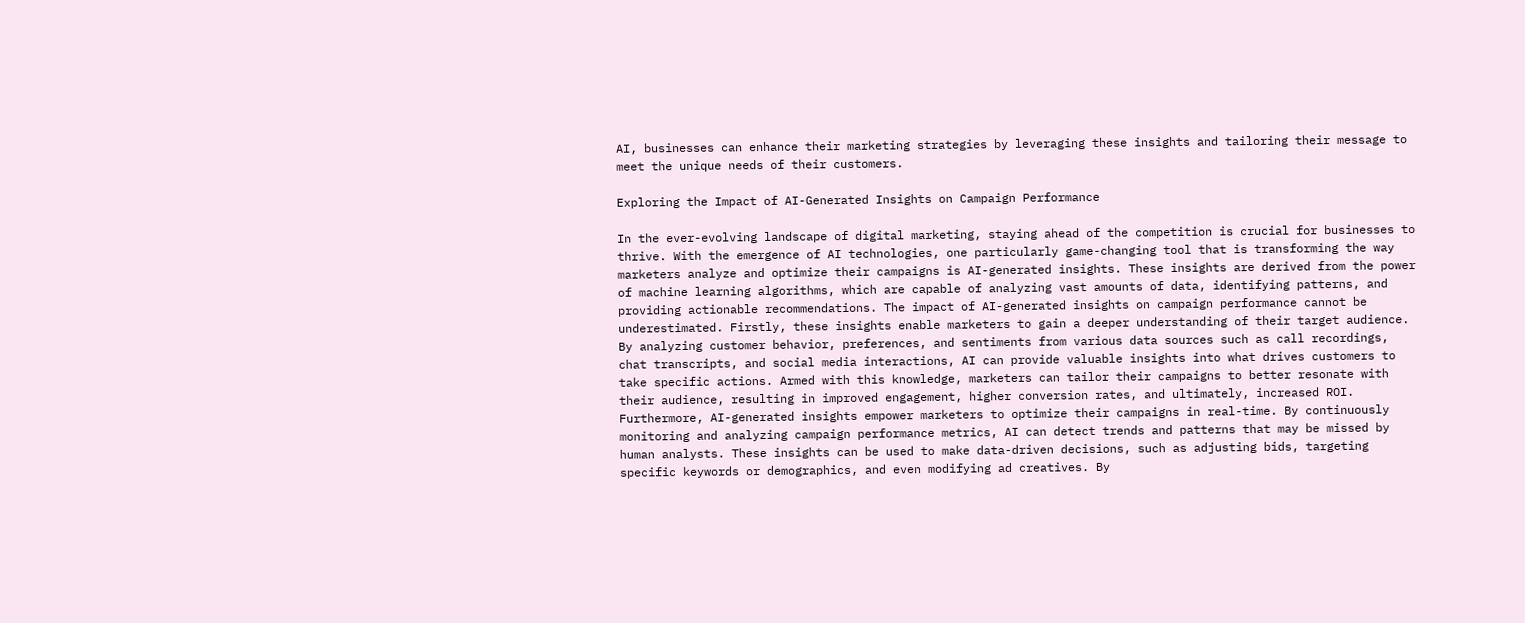AI, businesses can enhance their marketing strategies by leveraging these insights and tailoring their message to meet the unique needs of their customers.

Exploring the Impact of AI-Generated Insights on Campaign Performance

In the ever-evolving landscape of digital marketing, staying ahead of the competition is crucial for businesses to thrive. With the emergence of AI technologies, one particularly game-changing tool that is transforming the way marketers analyze and optimize their campaigns is AI-generated insights. These insights are derived from the power of machine learning algorithms, which are capable of analyzing vast amounts of data, identifying patterns, and providing actionable recommendations. The impact of AI-generated insights on campaign performance cannot be underestimated. Firstly, these insights enable marketers to gain a deeper understanding of their target audience. By analyzing customer behavior, preferences, and sentiments from various data sources such as call recordings, chat transcripts, and social media interactions, AI can provide valuable insights into what drives customers to take specific actions. Armed with this knowledge, marketers can tailor their campaigns to better resonate with their audience, resulting in improved engagement, higher conversion rates, and ultimately, increased ROI. Furthermore, AI-generated insights empower marketers to optimize their campaigns in real-time. By continuously monitoring and analyzing campaign performance metrics, AI can detect trends and patterns that may be missed by human analysts. These insights can be used to make data-driven decisions, such as adjusting bids, targeting specific keywords or demographics, and even modifying ad creatives. By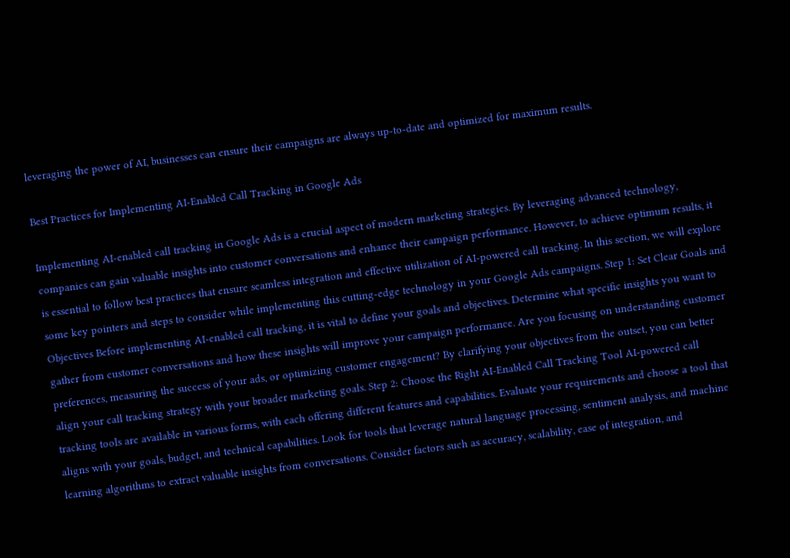leveraging the power of AI, businesses can ensure their campaigns are always up-to-date and optimized for maximum results.

Best Practices for Implementing AI-Enabled Call Tracking in Google Ads

Implementing AI-enabled call tracking in Google Ads is a crucial aspect of modern marketing strategies. By leveraging advanced technology, companies can gain valuable insights into customer conversations and enhance their campaign performance. However, to achieve optimum results, it is essential to follow best practices that ensure seamless integration and effective utilization of AI-powered call tracking. In this section, we will explore some key pointers and steps to consider while implementing this cutting-edge technology in your Google Ads campaigns. Step 1: Set Clear Goals and Objectives Before implementing AI-enabled call tracking, it is vital to define your goals and objectives. Determine what specific insights you want to gather from customer conversations and how these insights will improve your campaign performance. Are you focusing on understanding customer preferences, measuring the success of your ads, or optimizing customer engagement? By clarifying your objectives from the outset, you can better align your call tracking strategy with your broader marketing goals. Step 2: Choose the Right AI-Enabled Call Tracking Tool AI-powered call tracking tools are available in various forms, with each offering different features and capabilities. Evaluate your requirements and choose a tool that aligns with your goals, budget, and technical capabilities. Look for tools that leverage natural language processing, sentiment analysis, and machine learning algorithms to extract valuable insights from conversations. Consider factors such as accuracy, scalability, ease of integration, and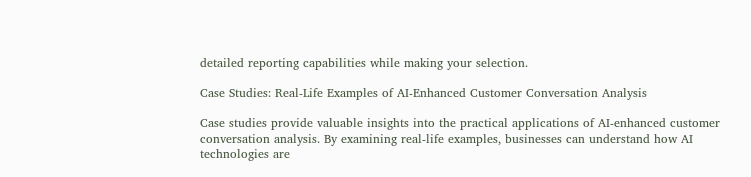detailed reporting capabilities while making your selection.

Case Studies: Real-Life Examples of AI-Enhanced Customer Conversation Analysis

Case studies provide valuable insights into the practical applications of AI-enhanced customer conversation analysis. By examining real-life examples, businesses can understand how AI technologies are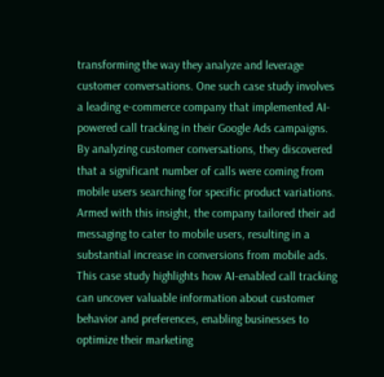transforming the way they analyze and leverage customer conversations. One such case study involves a leading e-commerce company that implemented AI-powered call tracking in their Google Ads campaigns. By analyzing customer conversations, they discovered that a significant number of calls were coming from mobile users searching for specific product variations. Armed with this insight, the company tailored their ad messaging to cater to mobile users, resulting in a substantial increase in conversions from mobile ads. This case study highlights how AI-enabled call tracking can uncover valuable information about customer behavior and preferences, enabling businesses to optimize their marketing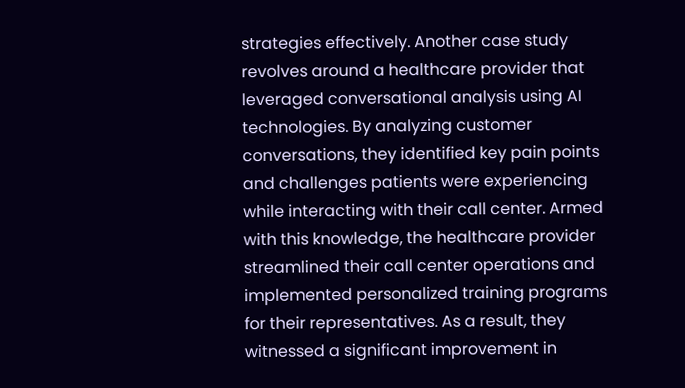strategies effectively. Another case study revolves around a healthcare provider that leveraged conversational analysis using AI technologies. By analyzing customer conversations, they identified key pain points and challenges patients were experiencing while interacting with their call center. Armed with this knowledge, the healthcare provider streamlined their call center operations and implemented personalized training programs for their representatives. As a result, they witnessed a significant improvement in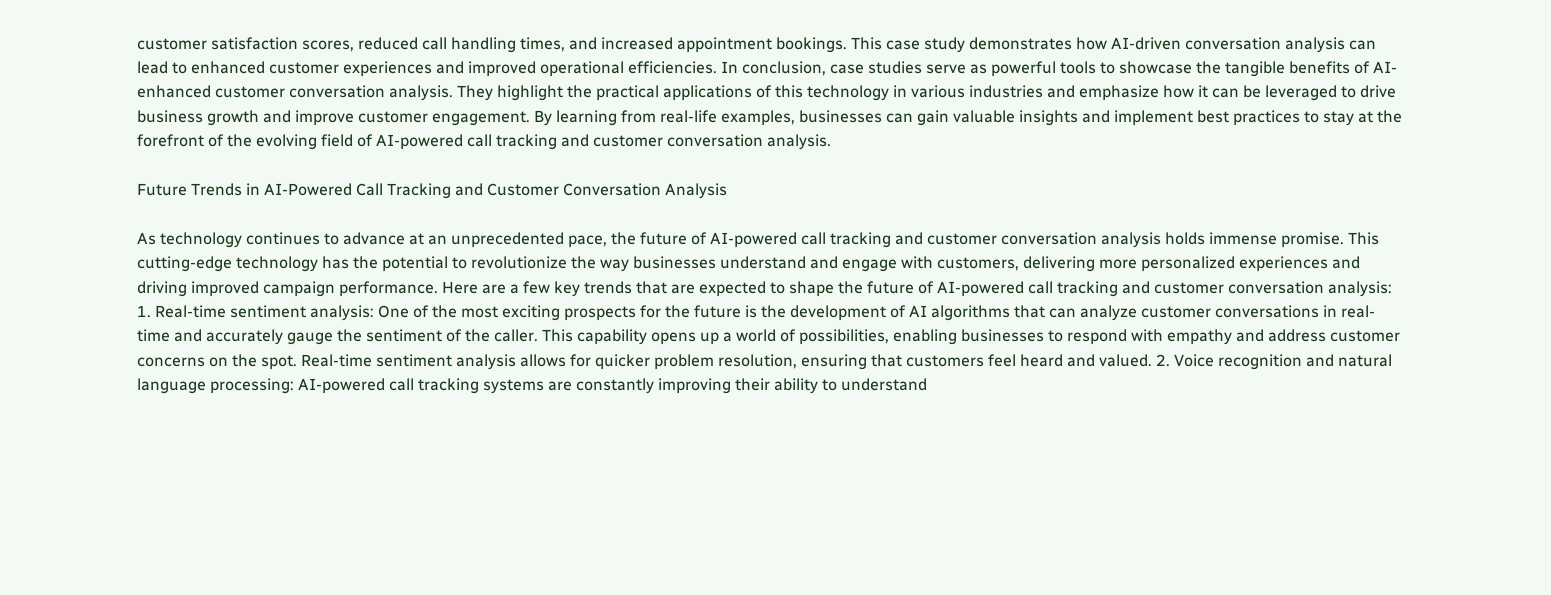customer satisfaction scores, reduced call handling times, and increased appointment bookings. This case study demonstrates how AI-driven conversation analysis can lead to enhanced customer experiences and improved operational efficiencies. In conclusion, case studies serve as powerful tools to showcase the tangible benefits of AI-enhanced customer conversation analysis. They highlight the practical applications of this technology in various industries and emphasize how it can be leveraged to drive business growth and improve customer engagement. By learning from real-life examples, businesses can gain valuable insights and implement best practices to stay at the forefront of the evolving field of AI-powered call tracking and customer conversation analysis.

Future Trends in AI-Powered Call Tracking and Customer Conversation Analysis

As technology continues to advance at an unprecedented pace, the future of AI-powered call tracking and customer conversation analysis holds immense promise. This cutting-edge technology has the potential to revolutionize the way businesses understand and engage with customers, delivering more personalized experiences and driving improved campaign performance. Here are a few key trends that are expected to shape the future of AI-powered call tracking and customer conversation analysis: 1. Real-time sentiment analysis: One of the most exciting prospects for the future is the development of AI algorithms that can analyze customer conversations in real-time and accurately gauge the sentiment of the caller. This capability opens up a world of possibilities, enabling businesses to respond with empathy and address customer concerns on the spot. Real-time sentiment analysis allows for quicker problem resolution, ensuring that customers feel heard and valued. 2. Voice recognition and natural language processing: AI-powered call tracking systems are constantly improving their ability to understand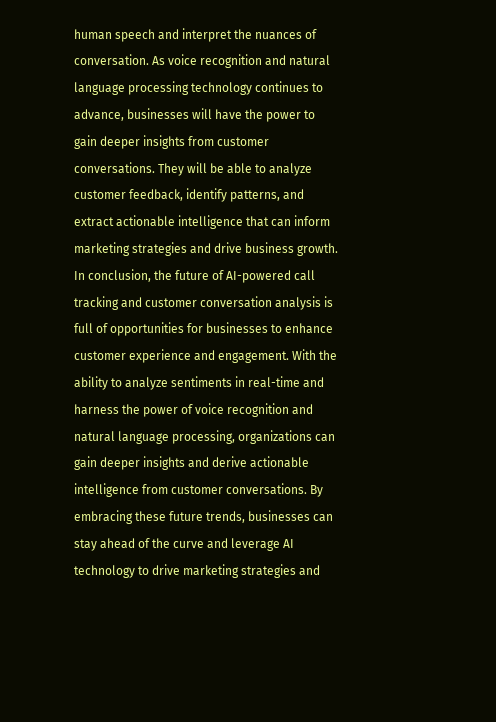human speech and interpret the nuances of conversation. As voice recognition and natural language processing technology continues to advance, businesses will have the power to gain deeper insights from customer conversations. They will be able to analyze customer feedback, identify patterns, and extract actionable intelligence that can inform marketing strategies and drive business growth. In conclusion, the future of AI-powered call tracking and customer conversation analysis is full of opportunities for businesses to enhance customer experience and engagement. With the ability to analyze sentiments in real-time and harness the power of voice recognition and natural language processing, organizations can gain deeper insights and derive actionable intelligence from customer conversations. By embracing these future trends, businesses can stay ahead of the curve and leverage AI technology to drive marketing strategies and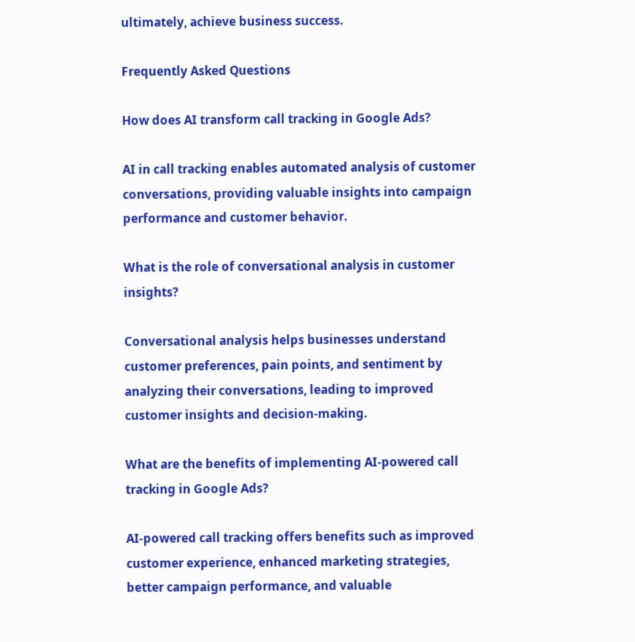ultimately, achieve business success.

Frequently Asked Questions

How does AI transform call tracking in Google Ads?

AI in call tracking enables automated analysis of customer conversations, providing valuable insights into campaign performance and customer behavior.

What is the role of conversational analysis in customer insights?

Conversational analysis helps businesses understand customer preferences, pain points, and sentiment by analyzing their conversations, leading to improved customer insights and decision-making.

What are the benefits of implementing AI-powered call tracking in Google Ads?

AI-powered call tracking offers benefits such as improved customer experience, enhanced marketing strategies, better campaign performance, and valuable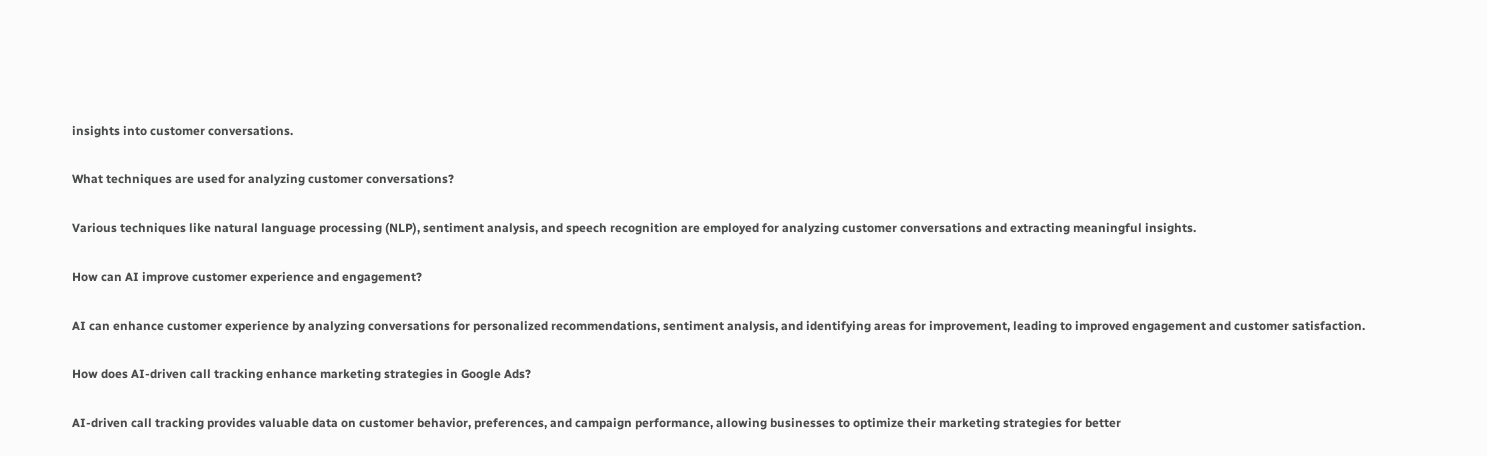insights into customer conversations.

What techniques are used for analyzing customer conversations?

Various techniques like natural language processing (NLP), sentiment analysis, and speech recognition are employed for analyzing customer conversations and extracting meaningful insights.

How can AI improve customer experience and engagement?

AI can enhance customer experience by analyzing conversations for personalized recommendations, sentiment analysis, and identifying areas for improvement, leading to improved engagement and customer satisfaction.

How does AI-driven call tracking enhance marketing strategies in Google Ads?

AI-driven call tracking provides valuable data on customer behavior, preferences, and campaign performance, allowing businesses to optimize their marketing strategies for better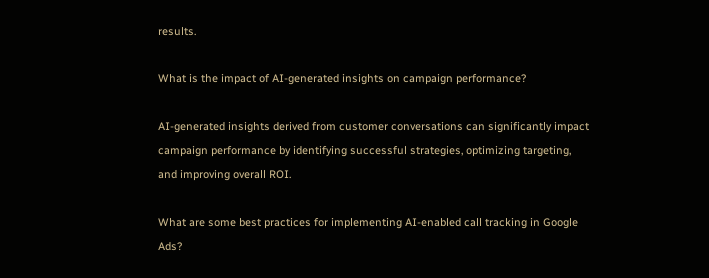results.

What is the impact of AI-generated insights on campaign performance?

AI-generated insights derived from customer conversations can significantly impact campaign performance by identifying successful strategies, optimizing targeting, and improving overall ROI.

What are some best practices for implementing AI-enabled call tracking in Google Ads?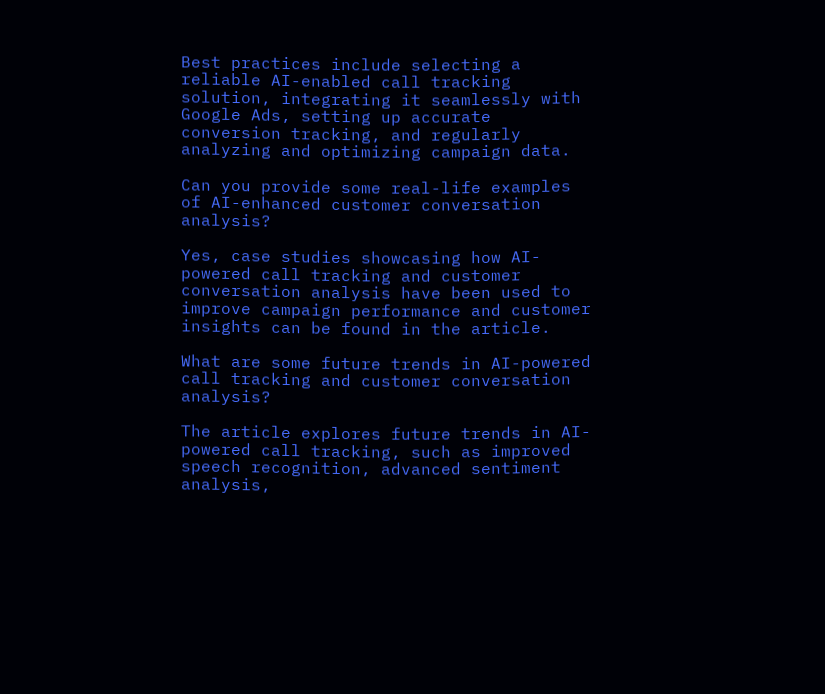Best practices include selecting a reliable AI-enabled call tracking solution, integrating it seamlessly with Google Ads, setting up accurate conversion tracking, and regularly analyzing and optimizing campaign data.

Can you provide some real-life examples of AI-enhanced customer conversation analysis?

Yes, case studies showcasing how AI-powered call tracking and customer conversation analysis have been used to improve campaign performance and customer insights can be found in the article.

What are some future trends in AI-powered call tracking and customer conversation analysis?

The article explores future trends in AI-powered call tracking, such as improved speech recognition, advanced sentiment analysis,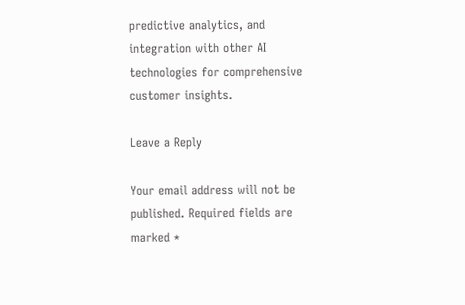predictive analytics, and integration with other AI technologies for comprehensive customer insights.

Leave a Reply

Your email address will not be published. Required fields are marked *